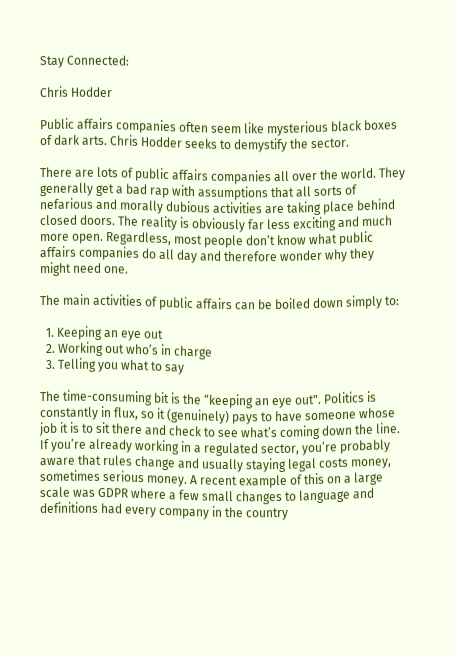Stay Connected:

Chris Hodder

Public affairs companies often seem like mysterious black boxes of dark arts. Chris Hodder seeks to demystify the sector.

There are lots of public affairs companies all over the world. They generally get a bad rap with assumptions that all sorts of nefarious and morally dubious activities are taking place behind closed doors. The reality is obviously far less exciting and much more open. Regardless, most people don’t know what public affairs companies do all day and therefore wonder why they might need one.

The main activities of public affairs can be boiled down simply to:

  1. Keeping an eye out
  2. Working out who’s in charge
  3. Telling you what to say

The time-consuming bit is the “keeping an eye out". Politics is constantly in flux, so it (genuinely) pays to have someone whose job it is to sit there and check to see what’s coming down the line. If you’re already working in a regulated sector, you’re probably aware that rules change and usually staying legal costs money, sometimes serious money. A recent example of this on a large scale was GDPR where a few small changes to language and definitions had every company in the country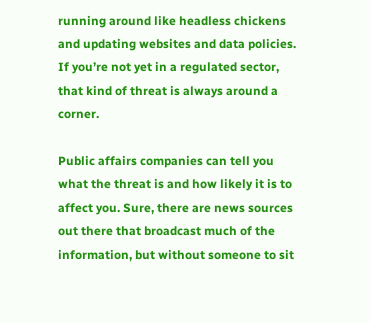running around like headless chickens and updating websites and data policies. If you’re not yet in a regulated sector, that kind of threat is always around a corner.

Public affairs companies can tell you what the threat is and how likely it is to affect you. Sure, there are news sources out there that broadcast much of the information, but without someone to sit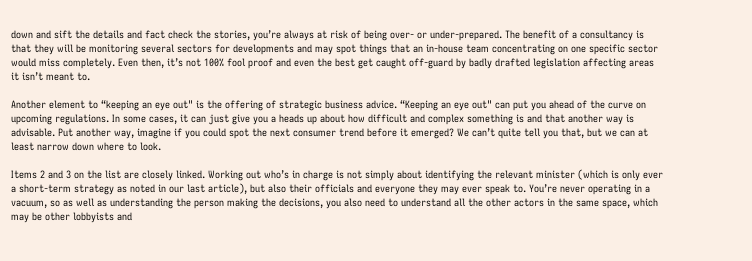down and sift the details and fact check the stories, you’re always at risk of being over- or under-prepared. The benefit of a consultancy is that they will be monitoring several sectors for developments and may spot things that an in-house team concentrating on one specific sector would miss completely. Even then, it’s not 100% fool proof and even the best get caught off-guard by badly drafted legislation affecting areas it isn’t meant to.

Another element to “keeping an eye out" is the offering of strategic business advice. “Keeping an eye out" can put you ahead of the curve on upcoming regulations. In some cases, it can just give you a heads up about how difficult and complex something is and that another way is advisable. Put another way, imagine if you could spot the next consumer trend before it emerged? We can’t quite tell you that, but we can at least narrow down where to look.

Items 2 and 3 on the list are closely linked. Working out who’s in charge is not simply about identifying the relevant minister (which is only ever a short-term strategy as noted in our last article), but also their officials and everyone they may ever speak to. You’re never operating in a vacuum, so as well as understanding the person making the decisions, you also need to understand all the other actors in the same space, which may be other lobbyists and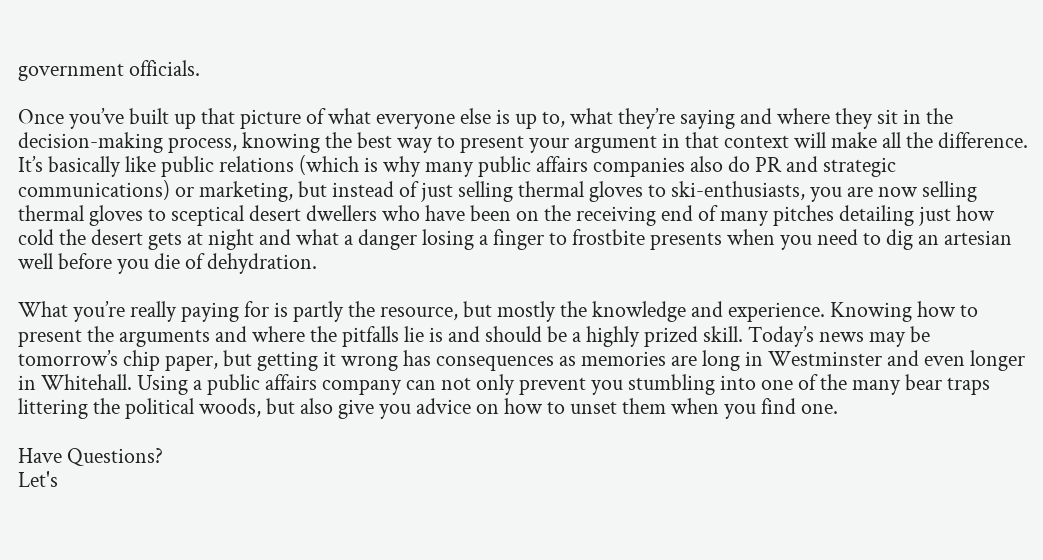government officials.

Once you’ve built up that picture of what everyone else is up to, what they’re saying and where they sit in the decision-making process, knowing the best way to present your argument in that context will make all the difference. It’s basically like public relations (which is why many public affairs companies also do PR and strategic communications) or marketing, but instead of just selling thermal gloves to ski-enthusiasts, you are now selling thermal gloves to sceptical desert dwellers who have been on the receiving end of many pitches detailing just how cold the desert gets at night and what a danger losing a finger to frostbite presents when you need to dig an artesian well before you die of dehydration.

What you’re really paying for is partly the resource, but mostly the knowledge and experience. Knowing how to present the arguments and where the pitfalls lie is and should be a highly prized skill. Today’s news may be tomorrow’s chip paper, but getting it wrong has consequences as memories are long in Westminster and even longer in Whitehall. Using a public affairs company can not only prevent you stumbling into one of the many bear traps littering the political woods, but also give you advice on how to unset them when you find one.

Have Questions?
Let's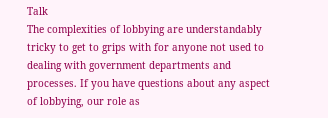Talk
The complexities of lobbying are understandably tricky to get to grips with for anyone not used to dealing with government departments and processes. If you have questions about any aspect of lobbying, our role as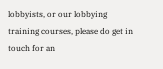lobbyists, or our lobbying training courses, please do get in touch for an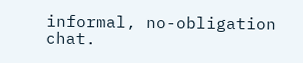informal, no-obligation chat.